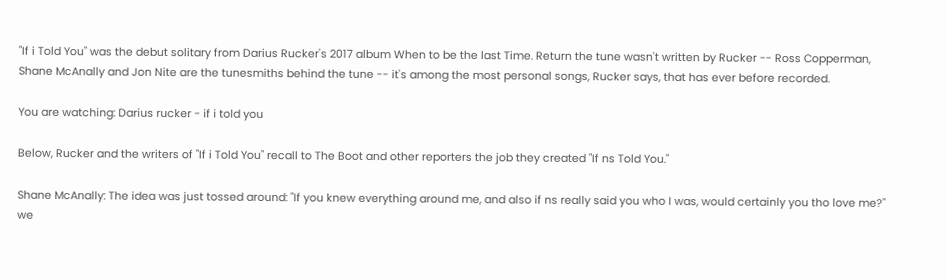"If i Told You" was the debut solitary from Darius Rucker's 2017 album When to be the last Time. Return the tune wasn't written by Rucker -- Ross Copperman, Shane McAnally and Jon Nite are the tunesmiths behind the tune -- it's among the most personal songs, Rucker says, that has ever before recorded.

You are watching: Darius rucker - if i told you

Below, Rucker and the writers of "If i Told You" recall to The Boot and other reporters the job they created "If ns Told You."

Shane McAnally: The idea was just tossed around: "If you knew everything around me, and also if ns really said you who I was, would certainly you tho love me?" we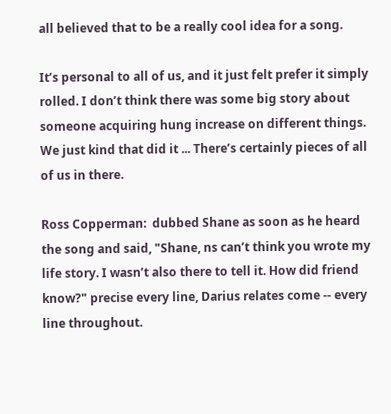all believed that to be a really cool idea for a song.

It’s personal to all of us, and it just felt prefer it simply rolled. I don’t think there was some big story about someone acquiring hung increase on different things. We just kind that did it ... There’s certainly pieces of all of us in there.

Ross Copperman:  dubbed Shane as soon as he heard the song and said, "Shane, ns can’t think you wrote my life story. I wasn’t also there to tell it. How did friend know?" precise every line, Darius relates come -- every line throughout.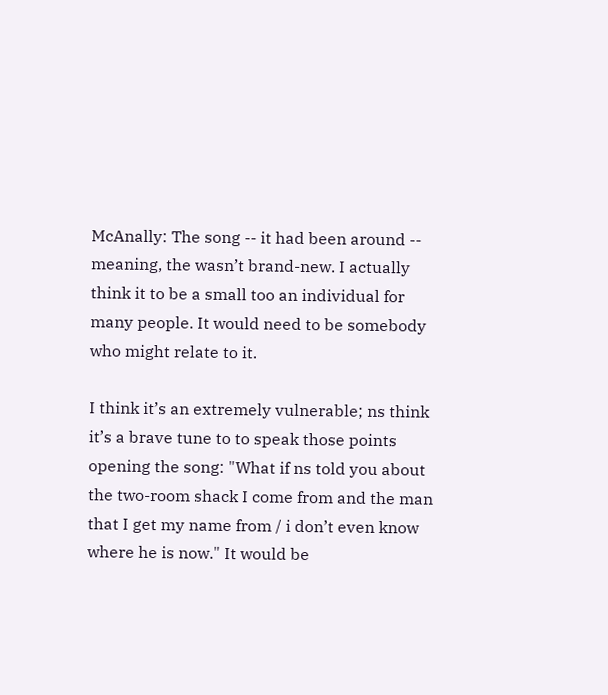McAnally: The song -- it had been around -- meaning, the wasn’t brand-new. I actually think it to be a small too an individual for many people. It would need to be somebody who might relate to it.

I think it’s an extremely vulnerable; ns think it’s a brave tune to to speak those points opening the song: "What if ns told you about the two-room shack I come from and the man that I get my name from / i don’t even know where he is now." It would be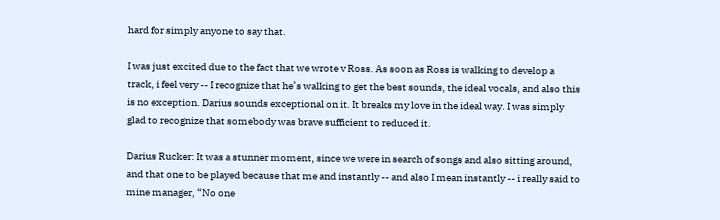hard for simply anyone to say that.

I was just excited due to the fact that we wrote v Ross. As soon as Ross is walking to develop a track, i feel very -- I recognize that he’s walking to get the best sounds, the ideal vocals, and also this is no exception. Darius sounds exceptional on it. It breaks my love in the ideal way. I was simply glad to recognize that somebody was brave sufficient to reduced it.

Darius Rucker: It was a stunner moment, since we were in search of songs and also sitting around, and that one to be played because that me and instantly -- and also I mean instantly -- i really said to mine manager, “No one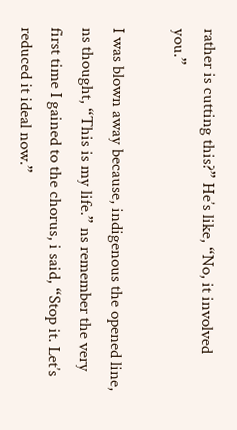rather is cutting this?” He’s like, “No, it involved you.”

I was blown away because, indigenous the opened line, ns thought, “This is my life.” ns remember the very first time I gained to the chorus, i said, “Stop it. Let’s reduced it ideal now.”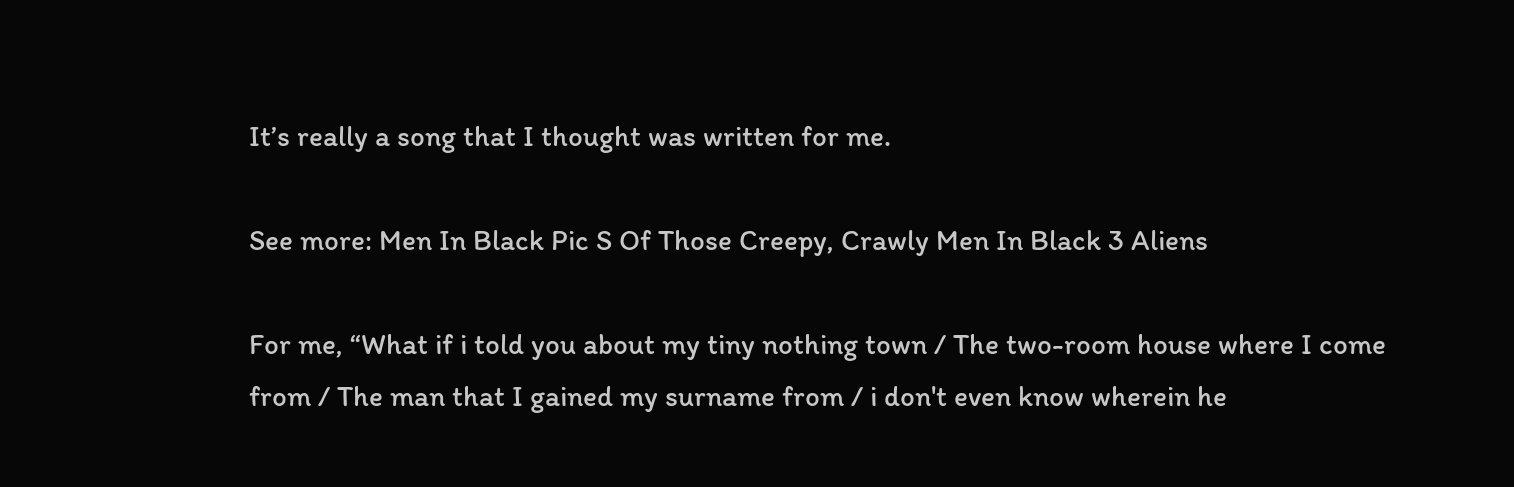It’s really a song that I thought was written for me.

See more: Men In Black Pic S Of Those Creepy, Crawly Men In Black 3 Aliens

For me, “What if i told you about my tiny nothing town / The two-room house where I come from / The man that I gained my surname from / i don't even know wherein he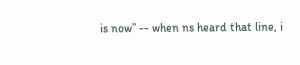is now” -- when ns heard that line, i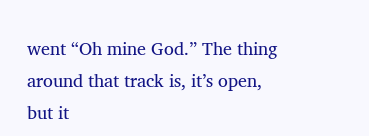went “Oh mine God.” The thing around that track is, it’s open, but it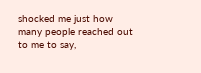shocked me just how many people reached out to me to say,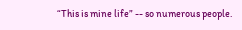“This is mine life” -- so numerous people.